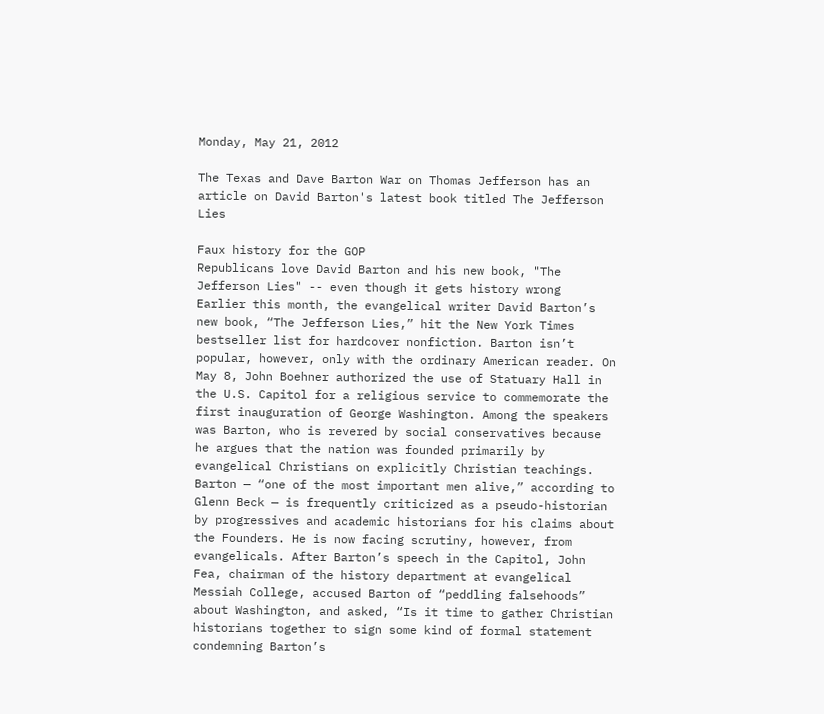Monday, May 21, 2012

The Texas and Dave Barton War on Thomas Jefferson has an article on David Barton's latest book titled The Jefferson Lies

Faux history for the GOP
Republicans love David Barton and his new book, "The Jefferson Lies" -- even though it gets history wrong
Earlier this month, the evangelical writer David Barton’s new book, “The Jefferson Lies,” hit the New York Times bestseller list for hardcover nonfiction. Barton isn’t popular, however, only with the ordinary American reader. On May 8, John Boehner authorized the use of Statuary Hall in the U.S. Capitol for a religious service to commemorate the first inauguration of George Washington. Among the speakers was Barton, who is revered by social conservatives because he argues that the nation was founded primarily by evangelical Christians on explicitly Christian teachings.
Barton — “one of the most important men alive,” according to Glenn Beck — is frequently criticized as a pseudo-historian by progressives and academic historians for his claims about the Founders. He is now facing scrutiny, however, from evangelicals. After Barton’s speech in the Capitol, John Fea, chairman of the history department at evangelical Messiah College, accused Barton of “peddling falsehoods” about Washington, and asked, “Is it time to gather Christian historians together to sign some kind of formal statement condemning Barton’s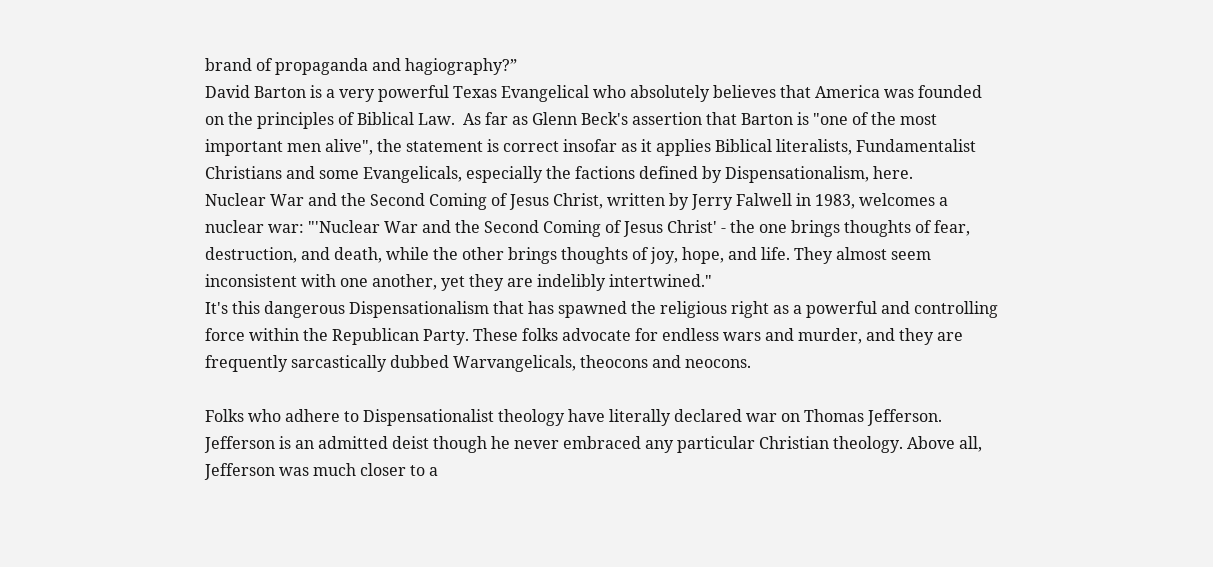brand of propaganda and hagiography?”
David Barton is a very powerful Texas Evangelical who absolutely believes that America was founded on the principles of Biblical Law.  As far as Glenn Beck's assertion that Barton is "one of the most important men alive", the statement is correct insofar as it applies Biblical literalists, Fundamentalist Christians and some Evangelicals, especially the factions defined by Dispensationalism, here.
Nuclear War and the Second Coming of Jesus Christ, written by Jerry Falwell in 1983, welcomes a nuclear war: "'Nuclear War and the Second Coming of Jesus Christ' - the one brings thoughts of fear, destruction, and death, while the other brings thoughts of joy, hope, and life. They almost seem inconsistent with one another, yet they are indelibly intertwined."
It's this dangerous Dispensationalism that has spawned the religious right as a powerful and controlling force within the Republican Party. These folks advocate for endless wars and murder, and they are frequently sarcastically dubbed Warvangelicals, theocons and neocons.

Folks who adhere to Dispensationalist theology have literally declared war on Thomas Jefferson. Jefferson is an admitted deist though he never embraced any particular Christian theology. Above all, Jefferson was much closer to a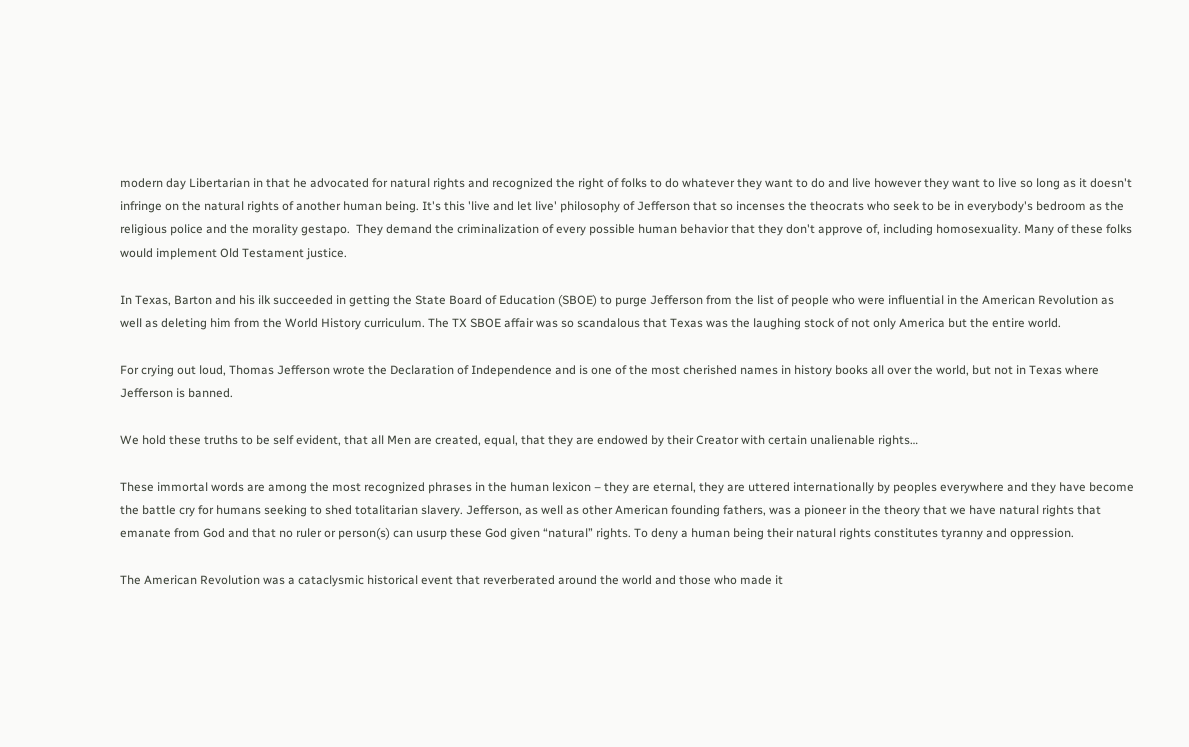modern day Libertarian in that he advocated for natural rights and recognized the right of folks to do whatever they want to do and live however they want to live so long as it doesn't infringe on the natural rights of another human being. It's this 'live and let live' philosophy of Jefferson that so incenses the theocrats who seek to be in everybody's bedroom as the religious police and the morality gestapo.  They demand the criminalization of every possible human behavior that they don't approve of, including homosexuality. Many of these folks would implement Old Testament justice.

In Texas, Barton and his ilk succeeded in getting the State Board of Education (SBOE) to purge Jefferson from the list of people who were influential in the American Revolution as well as deleting him from the World History curriculum. The TX SBOE affair was so scandalous that Texas was the laughing stock of not only America but the entire world.

For crying out loud, Thomas Jefferson wrote the Declaration of Independence and is one of the most cherished names in history books all over the world, but not in Texas where Jefferson is banned.

We hold these truths to be self evident, that all Men are created, equal, that they are endowed by their Creator with certain unalienable rights…

These immortal words are among the most recognized phrases in the human lexicon – they are eternal, they are uttered internationally by peoples everywhere and they have become the battle cry for humans seeking to shed totalitarian slavery. Jefferson, as well as other American founding fathers, was a pioneer in the theory that we have natural rights that emanate from God and that no ruler or person(s) can usurp these God given “natural” rights. To deny a human being their natural rights constitutes tyranny and oppression.

The American Revolution was a cataclysmic historical event that reverberated around the world and those who made it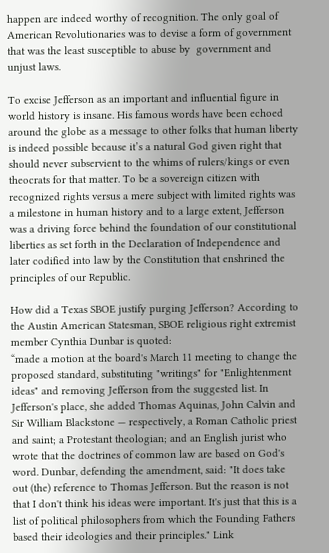happen are indeed worthy of recognition. The only goal of American Revolutionaries was to devise a form of government that was the least susceptible to abuse by  government and unjust laws.

To excise Jefferson as an important and influential figure in world history is insane. His famous words have been echoed around the globe as a message to other folks that human liberty is indeed possible because it’s a natural God given right that should never subservient to the whims of rulers/kings or even theocrats for that matter. To be a sovereign citizen with recognized rights versus a mere subject with limited rights was a milestone in human history and to a large extent, Jefferson was a driving force behind the foundation of our constitutional liberties as set forth in the Declaration of Independence and later codified into law by the Constitution that enshrined the principles of our Republic.

How did a Texas SBOE justify purging Jefferson? According to the Austin American Statesman, SBOE religious right extremist member Cynthia Dunbar is quoted:
“made a motion at the board's March 11 meeting to change the proposed standard, substituting "writings" for "Enlightenment ideas" and removing Jefferson from the suggested list. In Jefferson's place, she added Thomas Aquinas, John Calvin and Sir William Blackstone — respectively, a Roman Catholic priest and saint; a Protestant theologian; and an English jurist who wrote that the doctrines of common law are based on God's word. Dunbar, defending the amendment, said: "It does take out (the) reference to Thomas Jefferson. But the reason is not that I don't think his ideas were important. It's just that this is a list of political philosophers from which the Founding Fathers based their ideologies and their principles." Link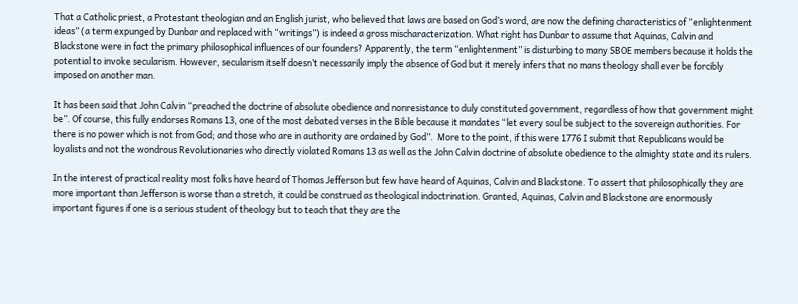That a Catholic priest, a Protestant theologian and an English jurist, who believed that laws are based on God’s word, are now the defining characteristics of “enlightenment ideas” (a term expunged by Dunbar and replaced with “writings”) is indeed a gross mischaracterization. What right has Dunbar to assume that Aquinas, Calvin and Blackstone were in fact the primary philosophical influences of our founders? Apparently, the term “enlightenment” is disturbing to many SBOE members because it holds the potential to invoke secularism. However, secularism itself doesn’t necessarily imply the absence of God but it merely infers that no mans theology shall ever be forcibly imposed on another man.

It has been said that John Calvin “preached the doctrine of absolute obedience and nonresistance to duly constituted government, regardless of how that government might be”. Of course, this fully endorses Romans 13, one of the most debated verses in the Bible because it mandates “let every soul be subject to the sovereign authorities. For there is no power which is not from God; and those who are in authority are ordained by God”.  More to the point, if this were 1776 I submit that Republicans would be loyalists and not the wondrous Revolutionaries who directly violated Romans 13 as well as the John Calvin doctrine of absolute obedience to the almighty state and its rulers.

In the interest of practical reality most folks have heard of Thomas Jefferson but few have heard of Aquinas, Calvin and Blackstone. To assert that philosophically they are more important than Jefferson is worse than a stretch, it could be construed as theological indoctrination. Granted, Aquinas, Calvin and Blackstone are enormously important figures if one is a serious student of theology but to teach that they are the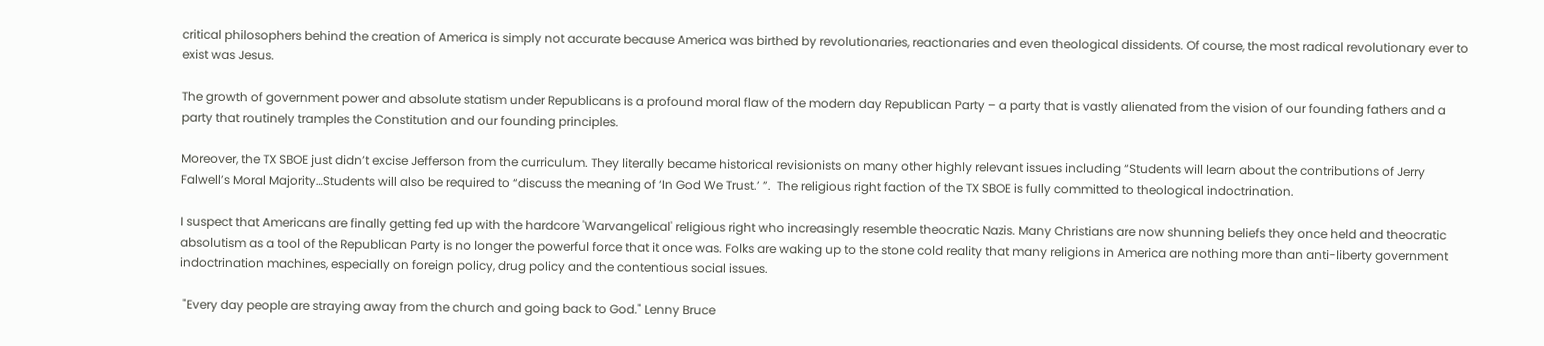critical philosophers behind the creation of America is simply not accurate because America was birthed by revolutionaries, reactionaries and even theological dissidents. Of course, the most radical revolutionary ever to exist was Jesus.

The growth of government power and absolute statism under Republicans is a profound moral flaw of the modern day Republican Party – a party that is vastly alienated from the vision of our founding fathers and a party that routinely tramples the Constitution and our founding principles.

Moreover, the TX SBOE just didn’t excise Jefferson from the curriculum. They literally became historical revisionists on many other highly relevant issues including “Students will learn about the contributions of Jerry Falwell’s Moral Majority…Students will also be required to “discuss the meaning of ‘In God We Trust.’ ”.  The religious right faction of the TX SBOE is fully committed to theological indoctrination.

I suspect that Americans are finally getting fed up with the hardcore 'Warvangelical' religious right who increasingly resemble theocratic Nazis. Many Christians are now shunning beliefs they once held and theocratic absolutism as a tool of the Republican Party is no longer the powerful force that it once was. Folks are waking up to the stone cold reality that many religions in America are nothing more than anti-liberty government indoctrination machines, especially on foreign policy, drug policy and the contentious social issues.

 "Every day people are straying away from the church and going back to God." Lenny Bruce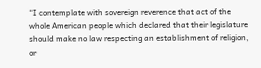“I contemplate with sovereign reverence that act of the whole American people which declared that their legislature should make no law respecting an establishment of religion, or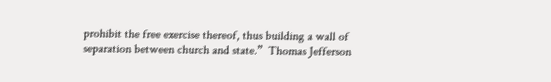prohibit the free exercise thereof, thus building a wall of separation between church and state.”  Thomas Jefferson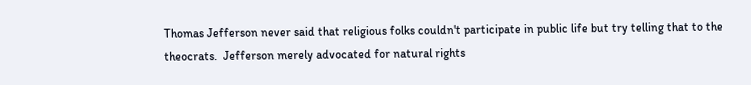Thomas Jefferson never said that religious folks couldn't participate in public life but try telling that to the theocrats.  Jefferson merely advocated for natural rights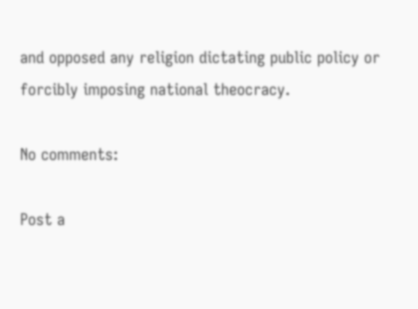and opposed any religion dictating public policy or forcibly imposing national theocracy.

No comments:

Post a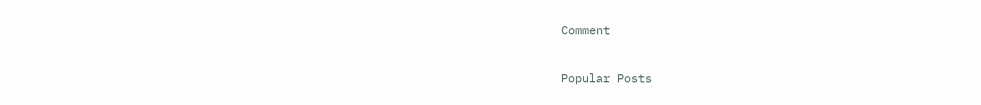Comment

Popular Posts